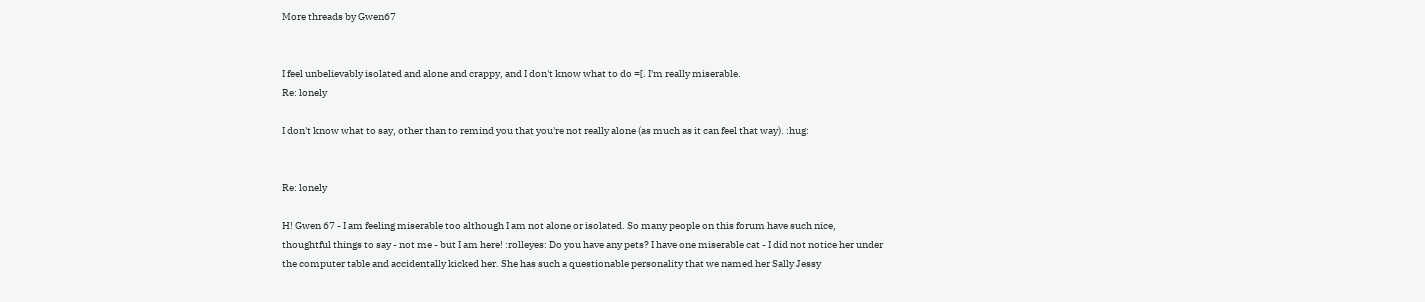More threads by Gwen67


I feel unbelievably isolated and alone and crappy, and I don't know what to do =[. I'm really miserable.
Re: lonely

I don't know what to say, other than to remind you that you're not really alone (as much as it can feel that way). :hug:


Re: lonely

H! Gwen 67 - I am feeling miserable too although I am not alone or isolated. So many people on this forum have such nice, thoughtful things to say - not me - but I am here! :rolleyes: Do you have any pets? I have one miserable cat - I did not notice her under the computer table and accidentally kicked her. She has such a questionable personality that we named her Sally Jessy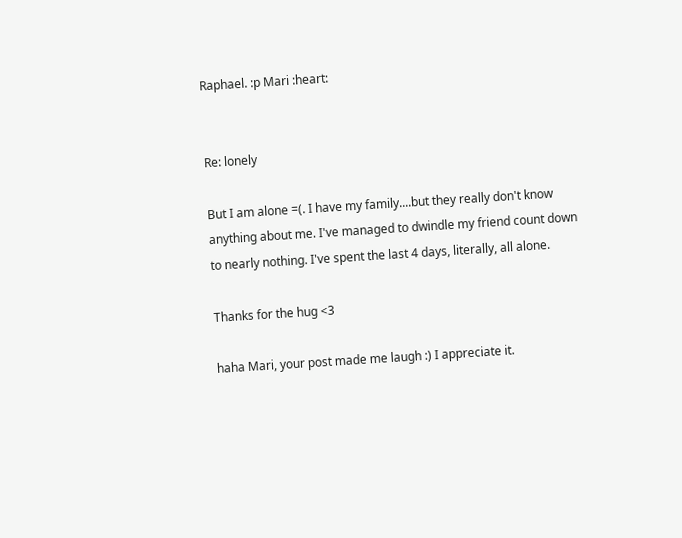Raphael. :p Mari :heart:


Re: lonely

But I am alone =(. I have my family....but they really don't know anything about me. I've managed to dwindle my friend count down to nearly nothing. I've spent the last 4 days, literally, all alone.

Thanks for the hug <3

haha Mari, your post made me laugh :) I appreciate it.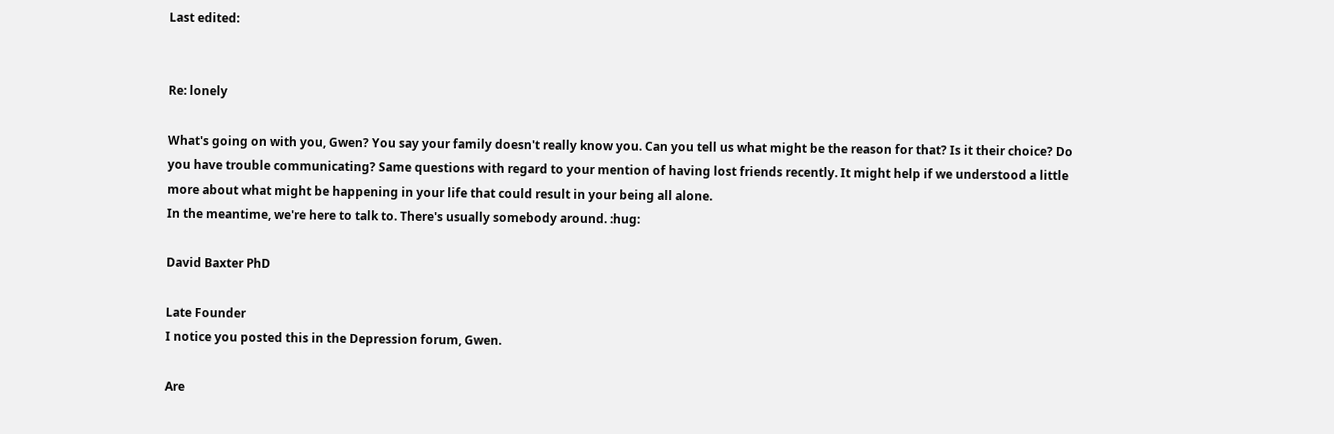Last edited:


Re: lonely

What's going on with you, Gwen? You say your family doesn't really know you. Can you tell us what might be the reason for that? Is it their choice? Do you have trouble communicating? Same questions with regard to your mention of having lost friends recently. It might help if we understood a little more about what might be happening in your life that could result in your being all alone.
In the meantime, we're here to talk to. There's usually somebody around. :hug:

David Baxter PhD

Late Founder
I notice you posted this in the Depression forum, Gwen.

Are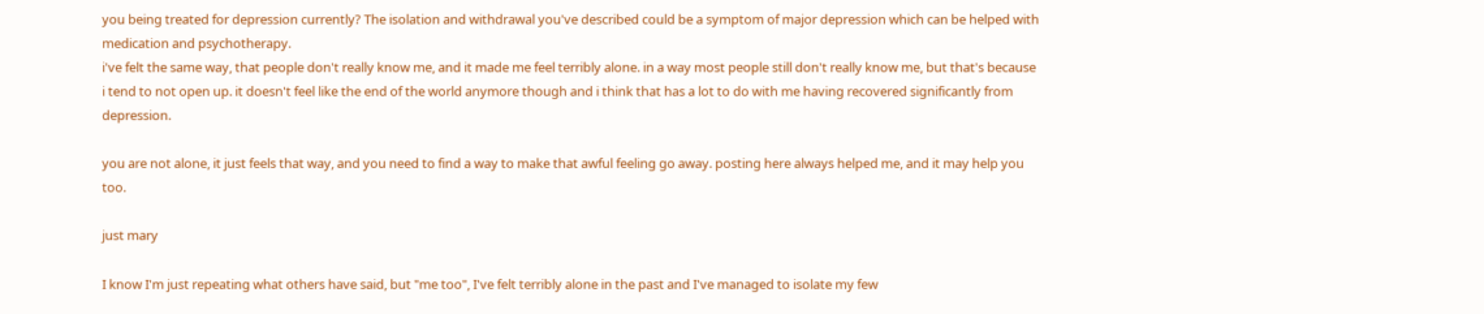you being treated for depression currently? The isolation and withdrawal you've described could be a symptom of major depression which can be helped with medication and psychotherapy.
i've felt the same way, that people don't really know me, and it made me feel terribly alone. in a way most people still don't really know me, but that's because i tend to not open up. it doesn't feel like the end of the world anymore though and i think that has a lot to do with me having recovered significantly from depression.

you are not alone, it just feels that way, and you need to find a way to make that awful feeling go away. posting here always helped me, and it may help you too.

just mary

I know I'm just repeating what others have said, but "me too", I've felt terribly alone in the past and I've managed to isolate my few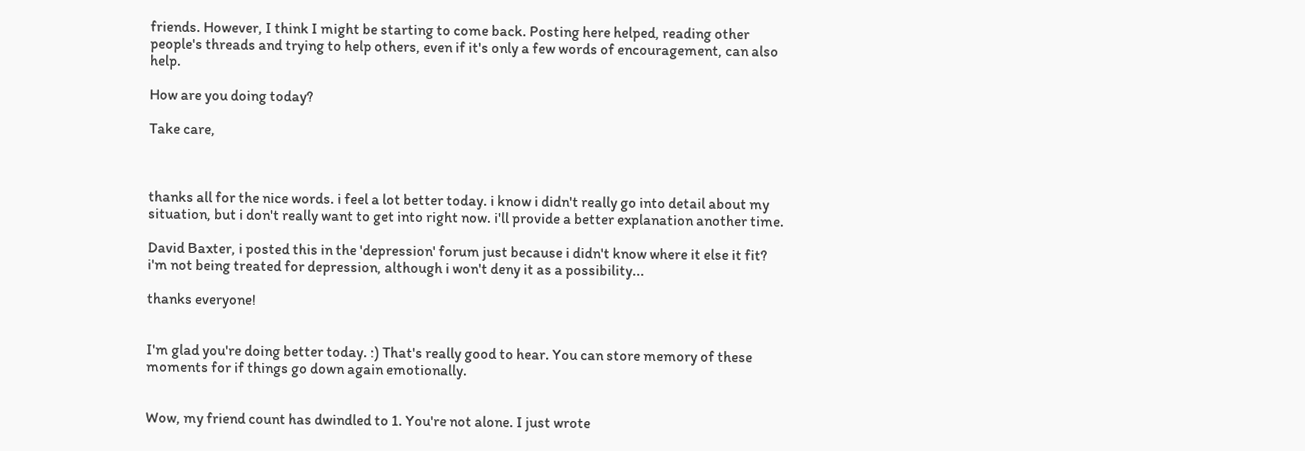friends. However, I think I might be starting to come back. Posting here helped, reading other people's threads and trying to help others, even if it's only a few words of encouragement, can also help.

How are you doing today?

Take care,



thanks all for the nice words. i feel a lot better today. i know i didn't really go into detail about my situation, but i don't really want to get into right now. i'll provide a better explanation another time.

David Baxter, i posted this in the 'depression' forum just because i didn't know where it else it fit? i'm not being treated for depression, although i won't deny it as a possibility...

thanks everyone!


I'm glad you're doing better today. :) That's really good to hear. You can store memory of these moments for if things go down again emotionally.


Wow, my friend count has dwindled to 1. You're not alone. I just wrote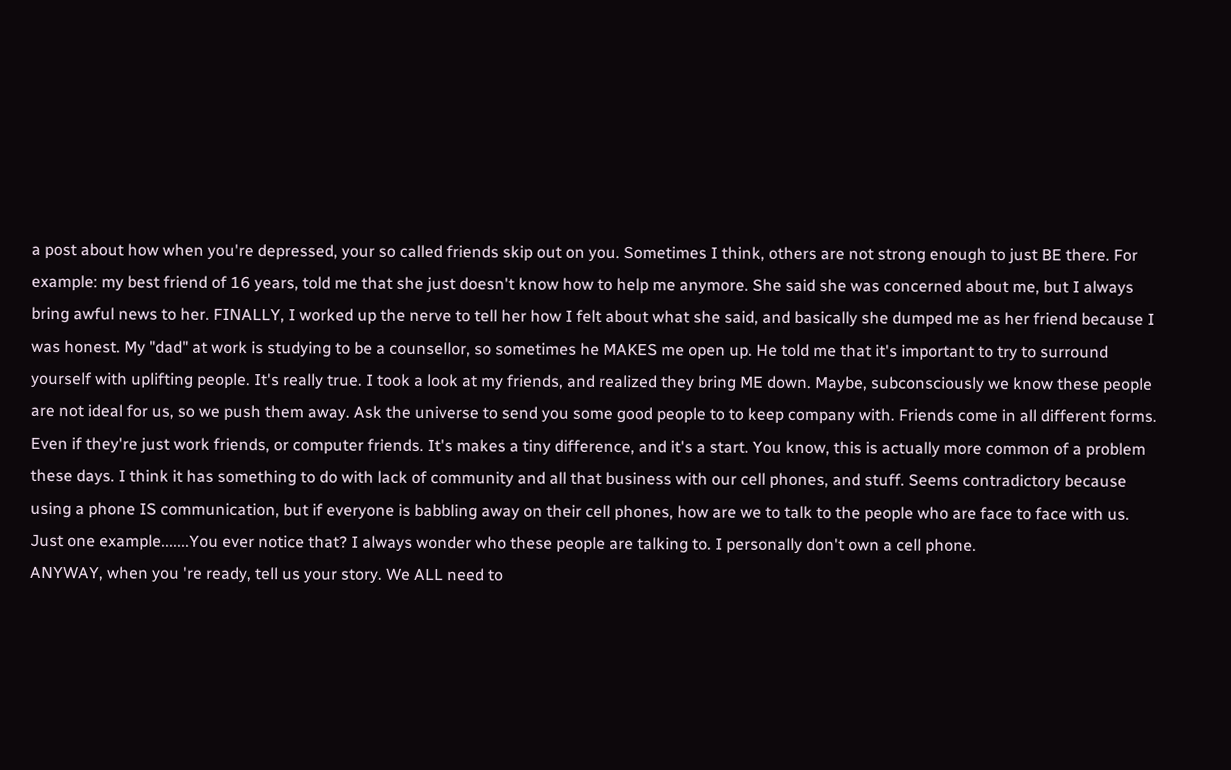a post about how when you're depressed, your so called friends skip out on you. Sometimes I think, others are not strong enough to just BE there. For example: my best friend of 16 years, told me that she just doesn't know how to help me anymore. She said she was concerned about me, but I always bring awful news to her. FINALLY, I worked up the nerve to tell her how I felt about what she said, and basically she dumped me as her friend because I was honest. My "dad" at work is studying to be a counsellor, so sometimes he MAKES me open up. He told me that it's important to try to surround yourself with uplifting people. It's really true. I took a look at my friends, and realized they bring ME down. Maybe, subconsciously we know these people are not ideal for us, so we push them away. Ask the universe to send you some good people to to keep company with. Friends come in all different forms. Even if they're just work friends, or computer friends. It's makes a tiny difference, and it's a start. You know, this is actually more common of a problem these days. I think it has something to do with lack of community and all that business with our cell phones, and stuff. Seems contradictory because using a phone IS communication, but if everyone is babbling away on their cell phones, how are we to talk to the people who are face to face with us. Just one example.......You ever notice that? I always wonder who these people are talking to. I personally don't own a cell phone.
ANYWAY, when you 're ready, tell us your story. We ALL need to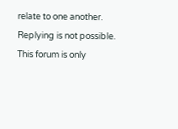relate to one another.
Replying is not possible. This forum is only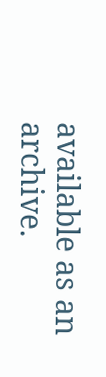available as an archive.